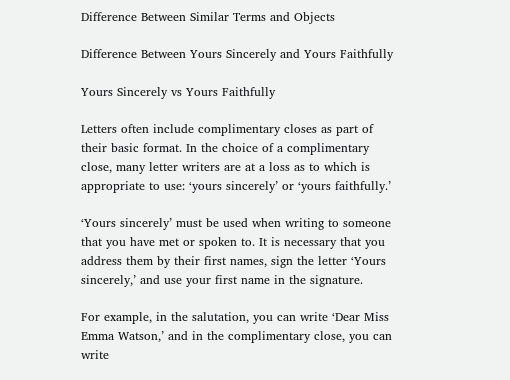Difference Between Similar Terms and Objects

Difference Between Yours Sincerely and Yours Faithfully

Yours Sincerely vs Yours Faithfully

Letters often include complimentary closes as part of their basic format. In the choice of a complimentary close, many letter writers are at a loss as to which is appropriate to use: ‘yours sincerely’ or ‘yours faithfully.’

‘Yours sincerely’ must be used when writing to someone that you have met or spoken to. It is necessary that you address them by their first names, sign the letter ‘Yours sincerely,’ and use your first name in the signature.

For example, in the salutation, you can write ‘Dear Miss Emma Watson,’ and in the complimentary close, you can write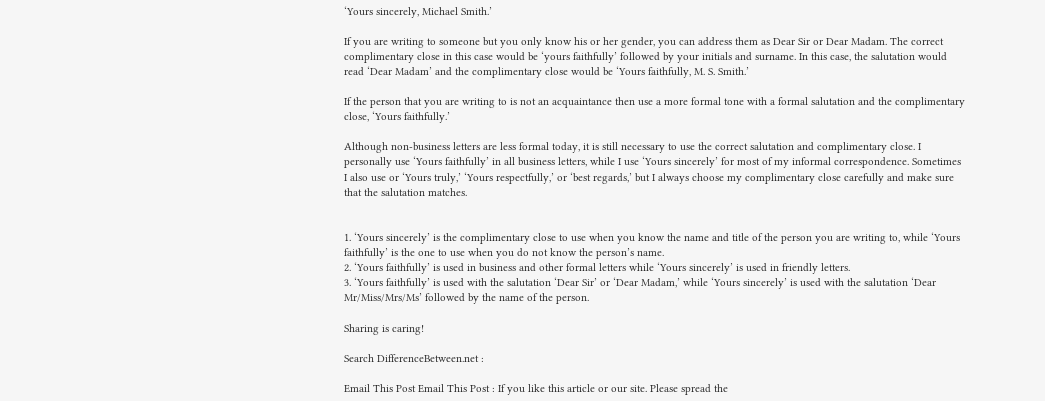‘Yours sincerely, Michael Smith.’

If you are writing to someone but you only know his or her gender, you can address them as Dear Sir or Dear Madam. The correct complimentary close in this case would be ‘yours faithfully’ followed by your initials and surname. In this case, the salutation would read ‘Dear Madam’ and the complimentary close would be ‘Yours faithfully, M. S. Smith.’

If the person that you are writing to is not an acquaintance then use a more formal tone with a formal salutation and the complimentary close, ‘Yours faithfully.’

Although non-business letters are less formal today, it is still necessary to use the correct salutation and complimentary close. I personally use ‘Yours faithfully’ in all business letters, while I use ‘Yours sincerely’ for most of my informal correspondence. Sometimes I also use or ‘Yours truly,’ ‘Yours respectfully,’ or ‘best regards,’ but I always choose my complimentary close carefully and make sure that the salutation matches.


1. ‘Yours sincerely’ is the complimentary close to use when you know the name and title of the person you are writing to, while ‘Yours faithfully’ is the one to use when you do not know the person’s name.
2. ‘Yours faithfully’ is used in business and other formal letters while ‘Yours sincerely’ is used in friendly letters.
3. ‘Yours faithfully’ is used with the salutation ‘Dear Sir’ or ‘Dear Madam,’ while ‘Yours sincerely’ is used with the salutation ‘Dear Mr/Miss/Mrs/Ms’ followed by the name of the person.

Sharing is caring!

Search DifferenceBetween.net :

Email This Post Email This Post : If you like this article or our site. Please spread the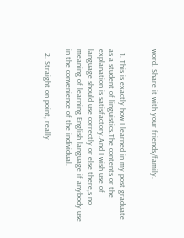word. Share it with your friends/family.


  1. This is exactly how I learned in my post graduate as a student of linguistics.The contents or the explanation is satisfactory.And I wish use of language should use correctly or else there,s no meaning of learning English language if anybody use in the convenience of the individual.

  2. Straight on point, really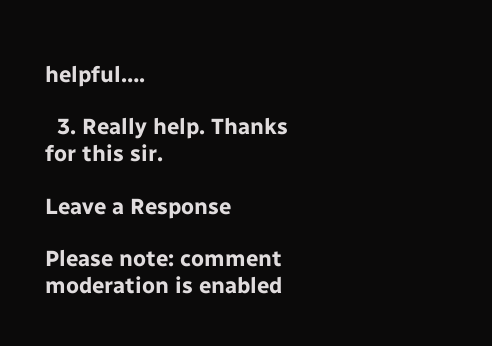helpful….

  3. Really help. Thanks for this sir.

Leave a Response

Please note: comment moderation is enabled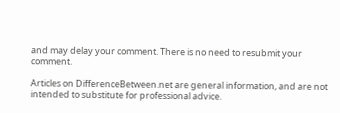and may delay your comment. There is no need to resubmit your comment.

Articles on DifferenceBetween.net are general information, and are not intended to substitute for professional advice.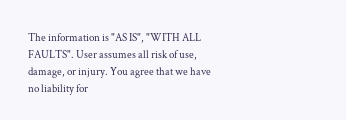The information is "AS IS", "WITH ALL FAULTS". User assumes all risk of use, damage, or injury. You agree that we have no liability for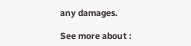any damages.

See more about :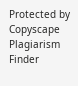Protected by Copyscape Plagiarism Finder